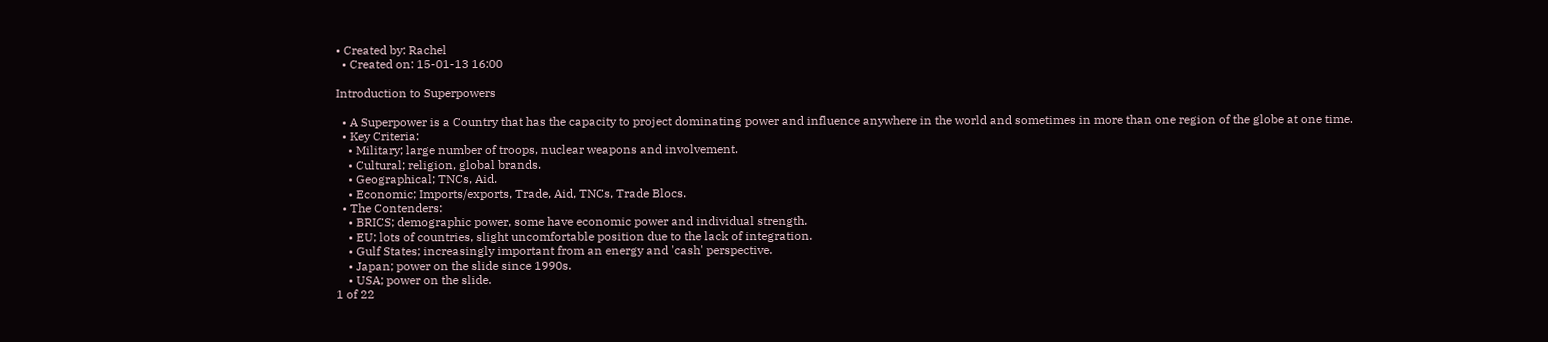• Created by: Rachel
  • Created on: 15-01-13 16:00

Introduction to Superpowers

  • A Superpower is a Country that has the capacity to project dominating power and influence anywhere in the world and sometimes in more than one region of the globe at one time.
  • Key Criteria:
    • Military; large number of troops, nuclear weapons and involvement.
    • Cultural; religion, global brands.
    • Geographical; TNCs, Aid.
    • Economic; Imports/exports, Trade, Aid, TNCs, Trade Blocs.
  • The Contenders:
    • BRICS; demographic power, some have economic power and individual strength.
    • EU; lots of countries, slight uncomfortable position due to the lack of integration.
    • Gulf States; increasingly important from an energy and 'cash' perspective.
    • Japan; power on the slide since 1990s.
    • USA; power on the slide.
1 of 22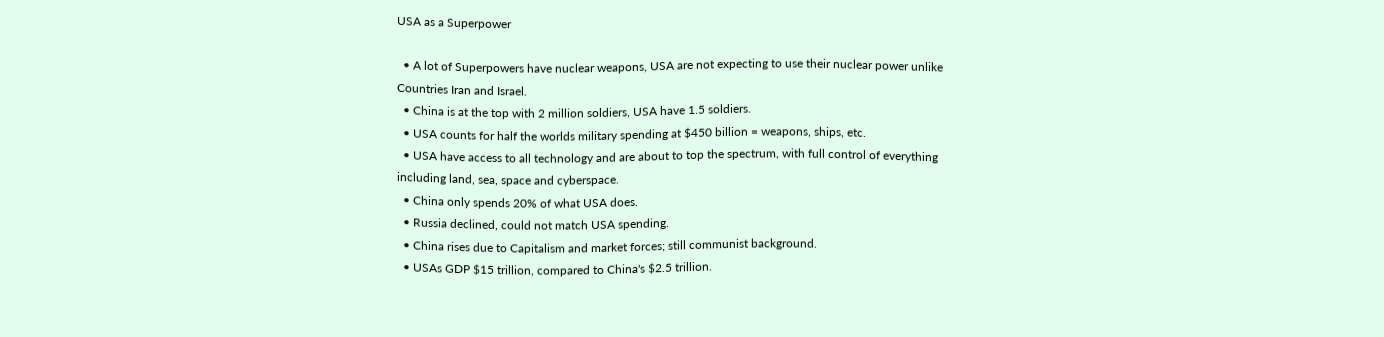USA as a Superpower

  • A lot of Superpowers have nuclear weapons, USA are not expecting to use their nuclear power unlike Countries Iran and Israel.
  • China is at the top with 2 million soldiers, USA have 1.5 soldiers.
  • USA counts for half the worlds military spending at $450 billion = weapons, ships, etc.
  • USA have access to all technology and are about to top the spectrum, with full control of everything including land, sea, space and cyberspace.
  • China only spends 20% of what USA does.
  • Russia declined, could not match USA spending.
  • China rises due to Capitalism and market forces; still communist background.
  • USAs GDP $15 trillion, compared to China's $2.5 trillion.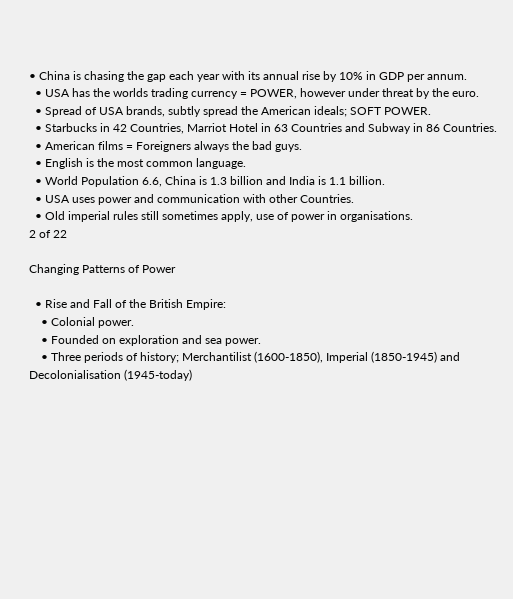• China is chasing the gap each year with its annual rise by 10% in GDP per annum.
  • USA has the worlds trading currency = POWER, however under threat by the euro.
  • Spread of USA brands, subtly spread the American ideals; SOFT POWER.
  • Starbucks in 42 Countries, Marriot Hotel in 63 Countries and Subway in 86 Countries.
  • American films = Foreigners always the bad guys.
  • English is the most common language.
  • World Population 6.6, China is 1.3 billion and India is 1.1 billion.
  • USA uses power and communication with other Countries.
  • Old imperial rules still sometimes apply, use of power in organisations.
2 of 22

Changing Patterns of Power

  • Rise and Fall of the British Empire:
    • Colonial power.
    • Founded on exploration and sea power.
    • Three periods of history; Merchantilist (1600-1850), Imperial (1850-1945) and Decolonialisation (1945-today)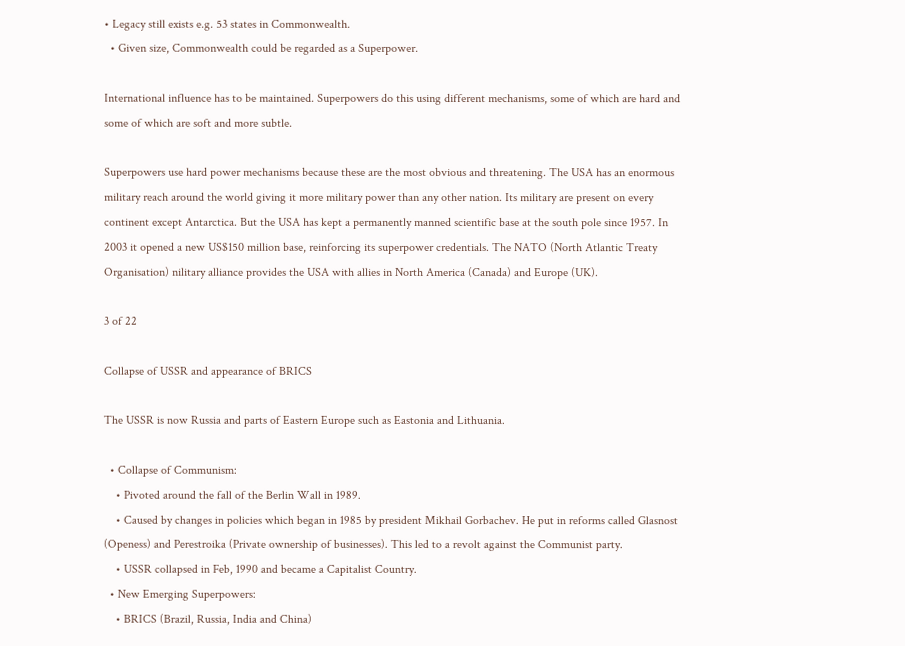• Legacy still exists e.g. 53 states in Commonwealth.
  • Given size, Commonwealth could be regarded as a Superpower.

International influence has to be maintained. Superpowers do this using different mechanisms, some of which are hard and some of which are soft and more subtle.

Superpowers use hard power mechanisms because these are the most obvious and threatening. The USA has an enormous military reach around the world giving it more military power than any other nation. Its military are present on every continent except Antarctica. But the USA has kept a permanently manned scientific base at the south pole since 1957. In 2003 it opened a new US$150 million base, reinforcing its superpower credentials. The NATO (North Atlantic Treaty Organisation) nilitary alliance provides the USA with allies in North America (Canada) and Europe (UK).

3 of 22

Collapse of USSR and appearance of BRICS

The USSR is now Russia and parts of Eastern Europe such as Eastonia and Lithuania.

  • Collapse of Communism:
    • Pivoted around the fall of the Berlin Wall in 1989.
    • Caused by changes in policies which began in 1985 by president Mikhail Gorbachev. He put in reforms called Glasnost (Openess) and Perestroika (Private ownership of businesses). This led to a revolt against the Communist party.
    • USSR collapsed in Feb, 1990 and became a Capitalist Country.
  • New Emerging Superpowers:
    • BRICS (Brazil, Russia, India and China)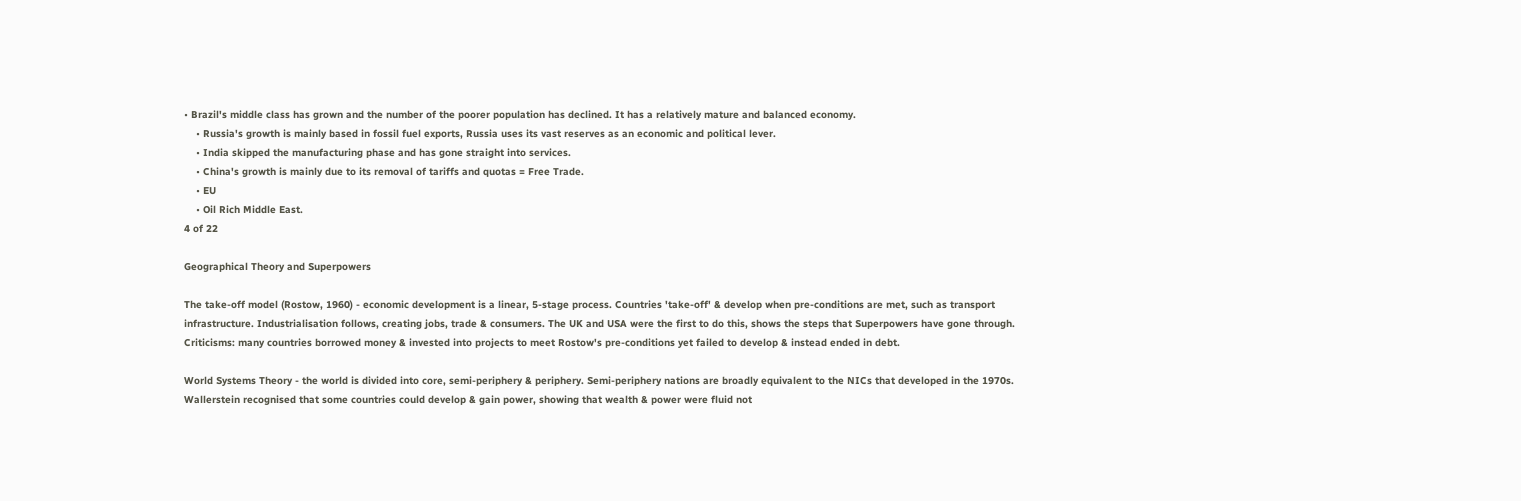• Brazil's middle class has grown and the number of the poorer population has declined. It has a relatively mature and balanced economy.
    • Russia's growth is mainly based in fossil fuel exports, Russia uses its vast reserves as an economic and political lever.
    • India skipped the manufacturing phase and has gone straight into services.
    • China's growth is mainly due to its removal of tariffs and quotas = Free Trade.
    • EU
    • Oil Rich Middle East.
4 of 22

Geographical Theory and Superpowers

The take-off model (Rostow, 1960) - economic development is a linear, 5-stage process. Countries 'take-off' & develop when pre-conditions are met, such as transport infrastructure. Industrialisation follows, creating jobs, trade & consumers. The UK and USA were the first to do this, shows the steps that Superpowers have gone through. Criticisms: many countries borrowed money & invested into projects to meet Rostow's pre-conditions yet failed to develop & instead ended in debt.

World Systems Theory - the world is divided into core, semi-periphery & periphery. Semi-periphery nations are broadly equivalent to the NICs that developed in the 1970s. Wallerstein recognised that some countries could develop & gain power, showing that wealth & power were fluid not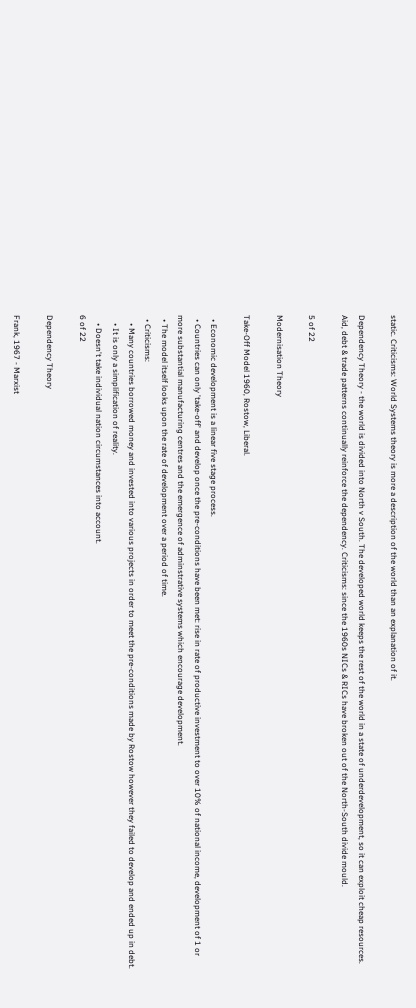static. Criticisms: World Systems theory is more a description of the world than an explanation of it.

Dependency Theory - the world is divided into North v South. The developed world keeps the rest of the world in a state of underdevelopment, so it can exploit cheap resources. Aid, debt & trade patterns continually reinforce the dependency. Criticisms: since the 1960s NICs & RICs have broken out of the North-South divide mould.

5 of 22

Modernisation Theory

Take-Off Model 1960, Rostow, Liberal.

  • Economic development is a linear five stage process.
  • Countries can only 'take-off' and develop once the pre-conditions have been met: rise in rate of productive investment to over 10% of national income, development of 1 or more substantial manufacturing centres and the emergence of adminstrative systems which encourage development.
  • The model itself looks upon the rate of development over a period of time.
  • Criticisms:
    • Many countries borrowed money and invested into various projects in order to meet the pre-conditions made by Rostow however they failed to develop and ended up in debt.
    • It is only a simplification of reality.
    • Doesn't take individual nation circumstances into account.
6 of 22

Dependency Theory

Frank, 1967 - Marxist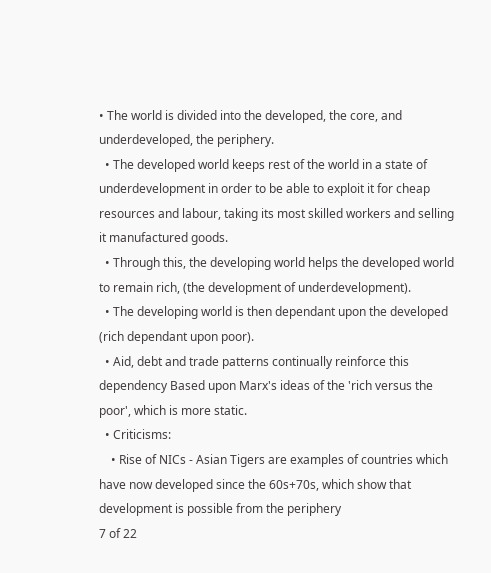• The world is divided into the developed, the core, and underdeveloped, the periphery.
  • The developed world keeps rest of the world in a state of underdevelopment in order to be able to exploit it for cheap resources and labour, taking its most skilled workers and selling it manufactured goods.
  • Through this, the developing world helps the developed world to remain rich, (the development of underdevelopment).
  • The developing world is then dependant upon the developed (rich dependant upon poor).
  • Aid, debt and trade patterns continually reinforce this dependency Based upon Marx's ideas of the 'rich versus the poor', which is more static.
  • Criticisms:
    • Rise of NICs - Asian Tigers are examples of countries which have now developed since the 60s+70s, which show that development is possible from the periphery
7 of 22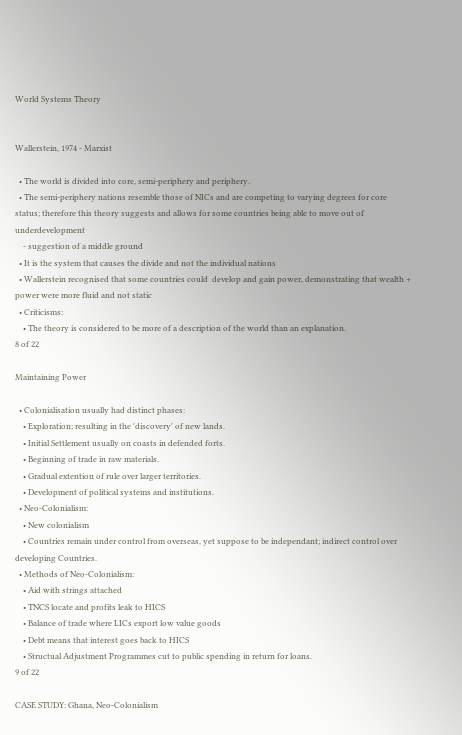World Systems Theory


Wallerstein, 1974 - Marxist

  • The world is divided into core, semi-periphery and periphery.
  • The semi-periphery nations resemble those of NICs and are competing to varying degrees for core status; therefore this theory suggests and allows for some countries being able to move out of underdevelopment
    - suggestion of a middle ground
  • It is the system that causes the divide and not the individual nations
  • Wallerstein recognised that some countries could  develop and gain power, demonstrating that wealth + power were more fluid and not static
  • Criticisms:
    • The theory is considered to be more of a description of the world than an explanation.
8 of 22

Maintaining Power

  • Colonialisation usually had distinct phases:
    • Exploration; resulting in the 'discovery' of new lands.
    • Initial Settlement usually on coasts in defended forts.
    • Beginning of trade in raw materials.
    • Gradual extention of rule over larger territories.
    • Development of political systems and institutions.
  • Neo-Colonialism:
    • New colonialism
    • Countries remain under control from overseas, yet suppose to be independant; indirect control over developing Countries.
  • Methods of Neo-Colonialism:
    • Aid with strings attached
    • TNCS locate and profits leak to HICS
    • Balance of trade where LICs export low value goods
    • Debt means that interest goes back to HICS
    • Structual Adjustment Programmes cut to public spending in return for loans.
9 of 22

CASE STUDY: Ghana, Neo-Colonialism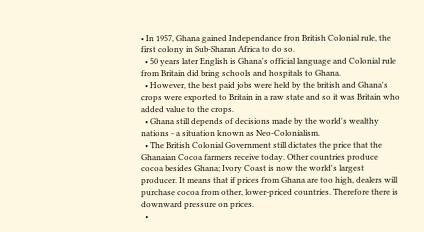• In 1957, Ghana gained Independance fron British Colonial rule, the first colony in Sub-Sharan Africa to do so.
  • 50 years later English is Ghana's official language and Colonial rule from Britain did bring schools and hospitals to Ghana.
  • However, the best paid jobs were held by the british and Ghana's crops were exported to Britain in a raw state and so it was Britain who added value to the crops.
  • Ghana still depends of decisions made by the world's wealthy nations - a situation known as Neo-Colonialism.
  • The British Colonial Government still dictates the price that the Ghanaian Cocoa farmers receive today. Other countries produce cocoa besides Ghana; Ivory Coast is now the world's largest producer. It means that if prices from Ghana are too high, dealers will purchase cocoa from other, lower-priced countries. Therefore there is downward pressure on prices.
  •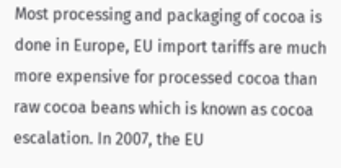Most processing and packaging of cocoa is done in Europe, EU import tariffs are much more expensive for processed cocoa than raw cocoa beans which is known as cocoa escalation. In 2007, the EU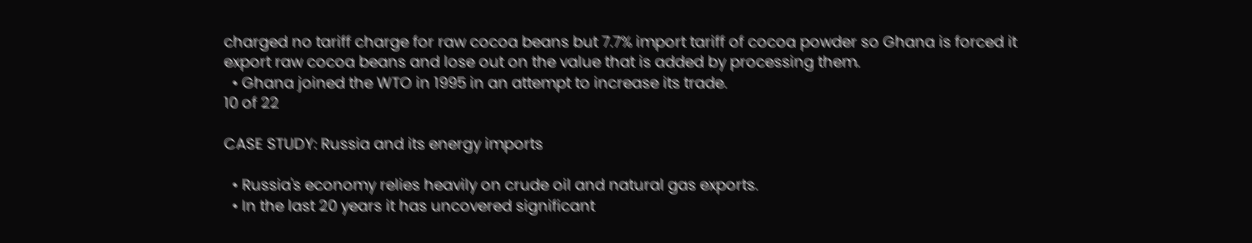charged no tariff charge for raw cocoa beans but 7.7% import tariff of cocoa powder so Ghana is forced it export raw cocoa beans and lose out on the value that is added by processing them.
  • Ghana joined the WTO in 1995 in an attempt to increase its trade.
10 of 22

CASE STUDY: Russia and its energy imports

  • Russia's economy relies heavily on crude oil and natural gas exports.
  • In the last 20 years it has uncovered significant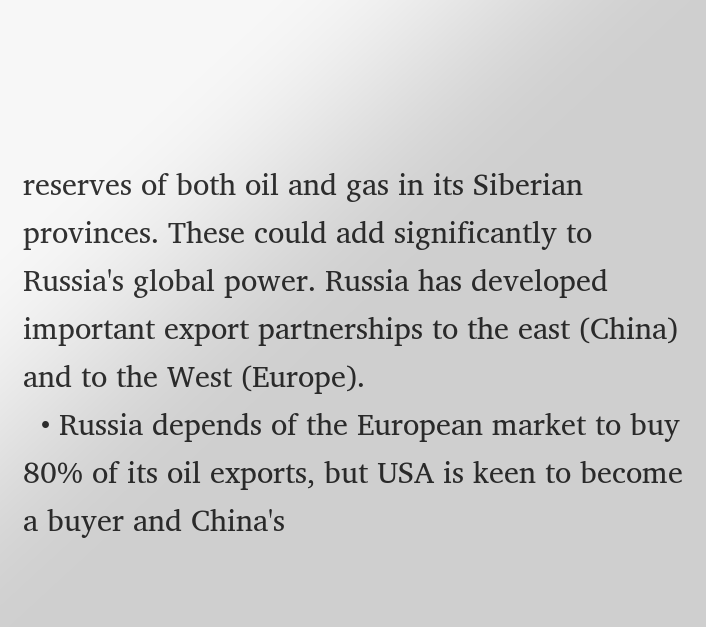reserves of both oil and gas in its Siberian provinces. These could add significantly to Russia's global power. Russia has developed important export partnerships to the east (China) and to the West (Europe).
  • Russia depends of the European market to buy 80% of its oil exports, but USA is keen to become a buyer and China's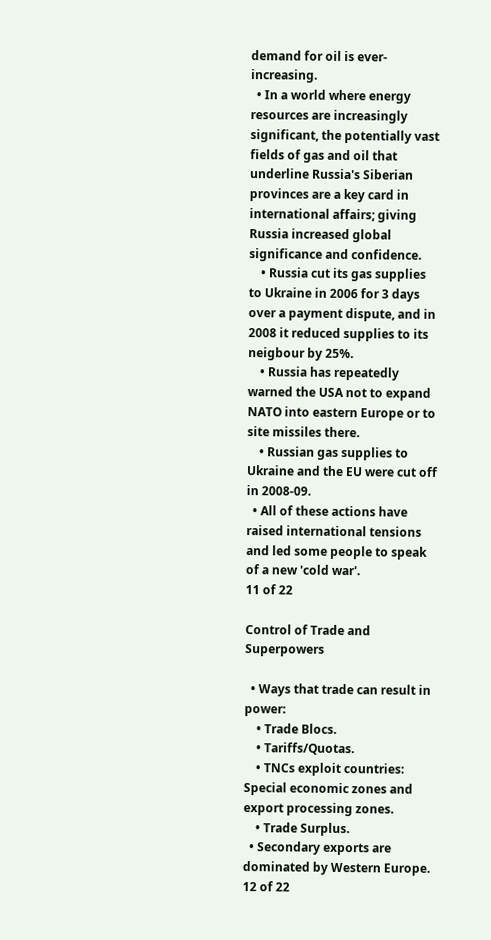demand for oil is ever-increasing.
  • In a world where energy resources are increasingly significant, the potentially vast fields of gas and oil that underline Russia's Siberian provinces are a key card in international affairs; giving Russia increased global significance and confidence.
    • Russia cut its gas supplies to Ukraine in 2006 for 3 days over a payment dispute, and in 2008 it reduced supplies to its neigbour by 25%.
    • Russia has repeatedly warned the USA not to expand NATO into eastern Europe or to site missiles there.
    • Russian gas supplies to Ukraine and the EU were cut off in 2008-09.
  • All of these actions have raised international tensions and led some people to speak of a new 'cold war'.
11 of 22

Control of Trade and Superpowers

  • Ways that trade can result in power:
    • Trade Blocs.
    • Tariffs/Quotas.
    • TNCs exploit countries: Special economic zones and export processing zones.
    • Trade Surplus.
  • Secondary exports are dominated by Western Europe.
12 of 22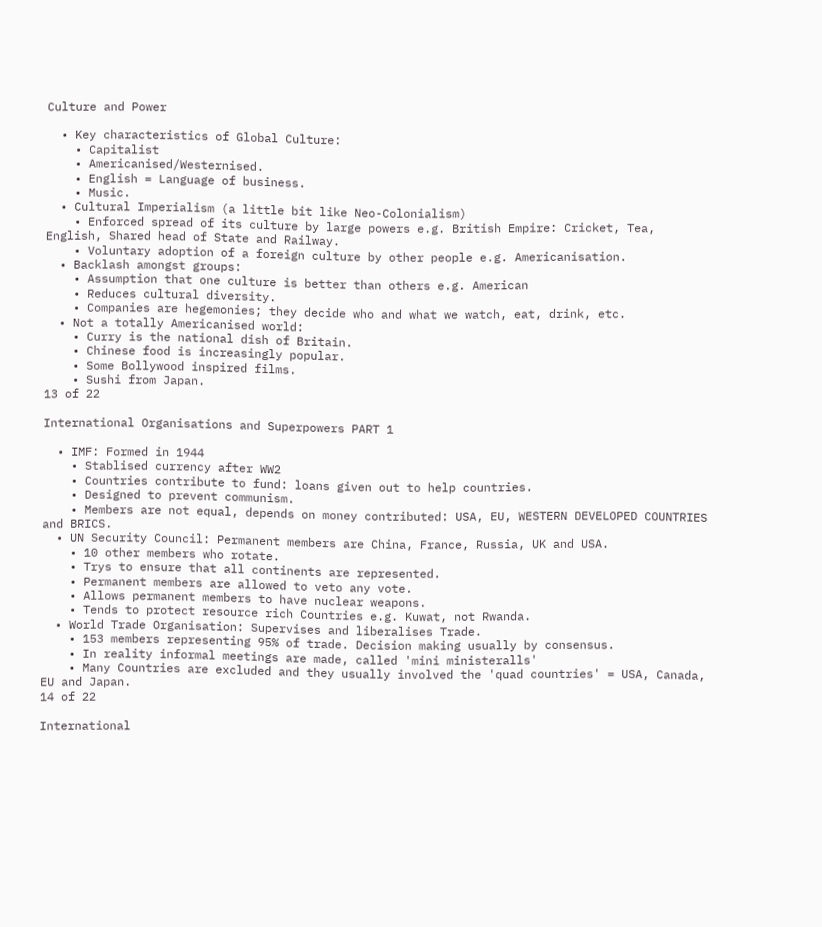Culture and Power

  • Key characteristics of Global Culture:
    • Capitalist
    • Americanised/Westernised.
    • English = Language of business.
    • Music.
  • Cultural Imperialism (a little bit like Neo-Colonialism)
    • Enforced spread of its culture by large powers e.g. British Empire: Cricket, Tea, English, Shared head of State and Railway.
    • Voluntary adoption of a foreign culture by other people e.g. Americanisation.
  • Backlash amongst groups:
    • Assumption that one culture is better than others e.g. American
    • Reduces cultural diversity.
    • Companies are hegemonies; they decide who and what we watch, eat, drink, etc.
  • Not a totally Americanised world:
    • Curry is the national dish of Britain.
    • Chinese food is increasingly popular.
    • Some Bollywood inspired films.
    • Sushi from Japan.
13 of 22

International Organisations and Superpowers PART 1

  • IMF: Formed in 1944
    • Stablised currency after WW2
    • Countries contribute to fund: loans given out to help countries.
    • Designed to prevent communism.
    • Members are not equal, depends on money contributed: USA, EU, WESTERN DEVELOPED COUNTRIES and BRICS.
  • UN Security Council: Permanent members are China, France, Russia, UK and USA.
    • 10 other members who rotate.
    • Trys to ensure that all continents are represented.
    • Permanent members are allowed to veto any vote.
    • Allows permanent members to have nuclear weapons.
    • Tends to protect resource rich Countries e.g. Kuwat, not Rwanda.
  • World Trade Organisation: Supervises and liberalises Trade.
    • 153 members representing 95% of trade. Decision making usually by consensus.
    • In reality informal meetings are made, called 'mini ministeralls'
    • Many Countries are excluded and they usually involved the 'quad countries' = USA, Canada, EU and Japan.
14 of 22

International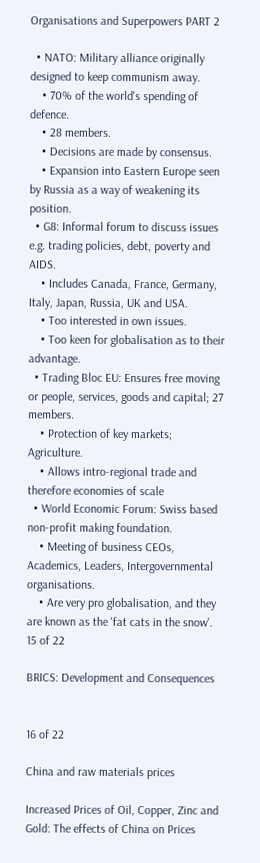Organisations and Superpowers PART 2

  • NATO: Military alliance originally designed to keep communism away.
    • 70% of the world's spending of defence.
    • 28 members.
    • Decisions are made by consensus.
    • Expansion into Eastern Europe seen by Russia as a way of weakening its position.
  • G8: Informal forum to discuss issues e.g. trading policies, debt, poverty and AIDS.
    • Includes Canada, France, Germany, Italy, Japan, Russia, UK and USA.
    • Too interested in own issues.
    • Too keen for globalisation as to their advantage.
  • Trading Bloc EU: Ensures free moving or people, services, goods and capital; 27 members.
    • Protection of key markets; Agriculture.
    • Allows intro-regional trade and therefore economies of scale
  • World Economic Forum: Swiss based non-profit making foundation.
    • Meeting of business CEOs, Academics, Leaders, Intergovernmental organisations.
    • Are very pro globalisation, and they are known as the 'fat cats in the snow'.
15 of 22

BRICS: Development and Consequences


16 of 22

China and raw materials prices

Increased Prices of Oil, Copper, Zinc and Gold: The effects of China on Prices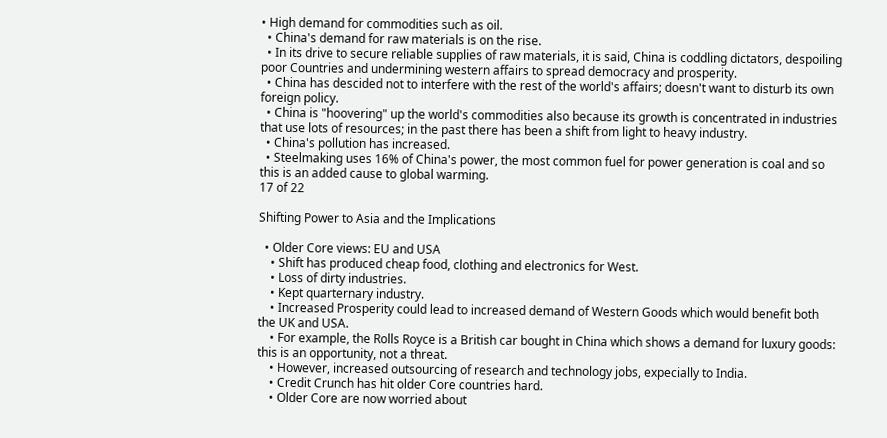• High demand for commodities such as oil.
  • China's demand for raw materials is on the rise.
  • In its drive to secure reliable supplies of raw materials, it is said, China is coddling dictators, despoiling poor Countries and undermining western affairs to spread democracy and prosperity.
  • China has descided not to interfere with the rest of the world's affairs; doesn't want to disturb its own foreign policy.
  • China is "hoovering" up the world's commodities also because its growth is concentrated in industries that use lots of resources; in the past there has been a shift from light to heavy industry.
  • China's pollution has increased.
  • Steelmaking uses 16% of China's power, the most common fuel for power generation is coal and so this is an added cause to global warming.
17 of 22

Shifting Power to Asia and the Implications

  • Older Core views: EU and USA
    • Shift has produced cheap food, clothing and electronics for West.
    • Loss of dirty industries.
    • Kept quarternary industry.
    • Increased Prosperity could lead to increased demand of Western Goods which would benefit both the UK and USA.
    • For example, the Rolls Royce is a British car bought in China which shows a demand for luxury goods: this is an opportunity, not a threat.
    • However, increased outsourcing of research and technology jobs, expecially to India.
    • Credit Crunch has hit older Core countries hard.
    • Older Core are now worried about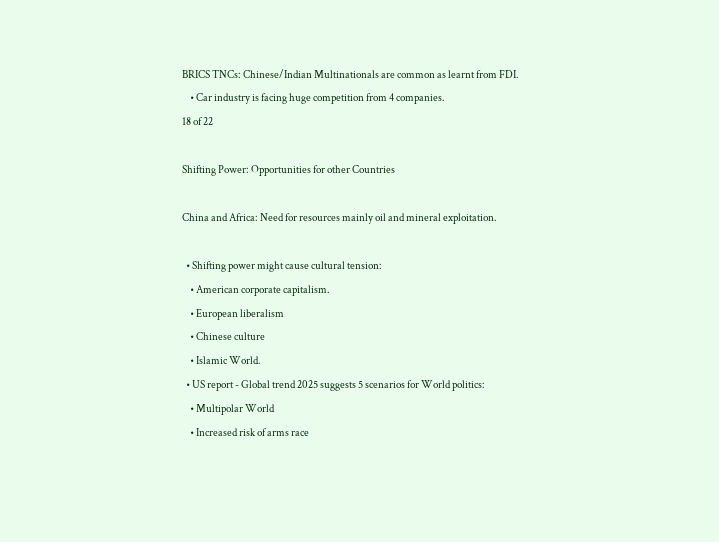BRICS TNCs: Chinese/Indian Multinationals are common as learnt from FDI.
    • Car industry is facing huge competition from 4 companies.
18 of 22

Shifting Power: Opportunities for other Countries

China and Africa: Need for resources mainly oil and mineral exploitation.

  • Shifting power might cause cultural tension:
    • American corporate capitalism.
    • European liberalism
    • Chinese culture
    • Islamic World.
  • US report - Global trend 2025 suggests 5 scenarios for World politics:
    • Multipolar World
    • Increased risk of arms race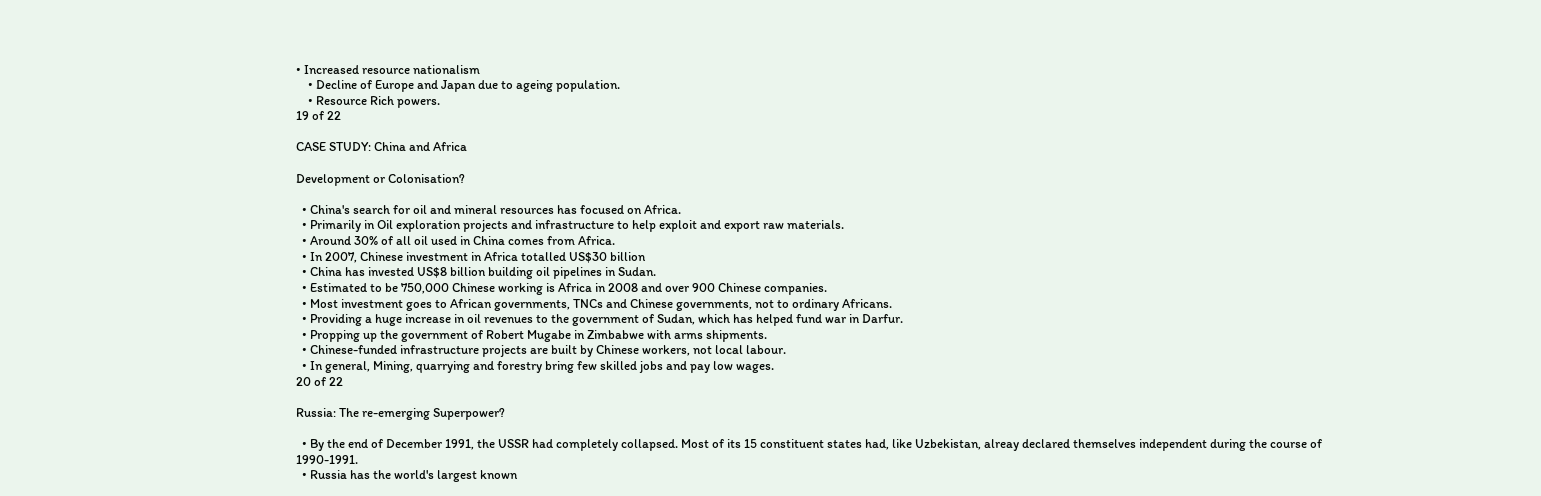• Increased resource nationalism
    • Decline of Europe and Japan due to ageing population.
    • Resource Rich powers.
19 of 22

CASE STUDY: China and Africa

Development or Colonisation?

  • China's search for oil and mineral resources has focused on Africa.
  • Primarily in Oil exploration projects and infrastructure to help exploit and export raw materials.
  • Around 30% of all oil used in China comes from Africa.
  • In 2007, Chinese investment in Africa totalled US$30 billion
  • China has invested US$8 billion building oil pipelines in Sudan.
  • Estimated to be 750,000 Chinese working is Africa in 2008 and over 900 Chinese companies.
  • Most investment goes to African governments, TNCs and Chinese governments, not to ordinary Africans.
  • Providing a huge increase in oil revenues to the government of Sudan, which has helped fund war in Darfur.
  • Propping up the government of Robert Mugabe in Zimbabwe with arms shipments.
  • Chinese-funded infrastructure projects are built by Chinese workers, not local labour.
  • In general, Mining, quarrying and forestry bring few skilled jobs and pay low wages.
20 of 22

Russia: The re-emerging Superpower?

  • By the end of December 1991, the USSR had completely collapsed. Most of its 15 constituent states had, like Uzbekistan, alreay declared themselves independent during the course of 1990-1991.
  • Russia has the world's largest known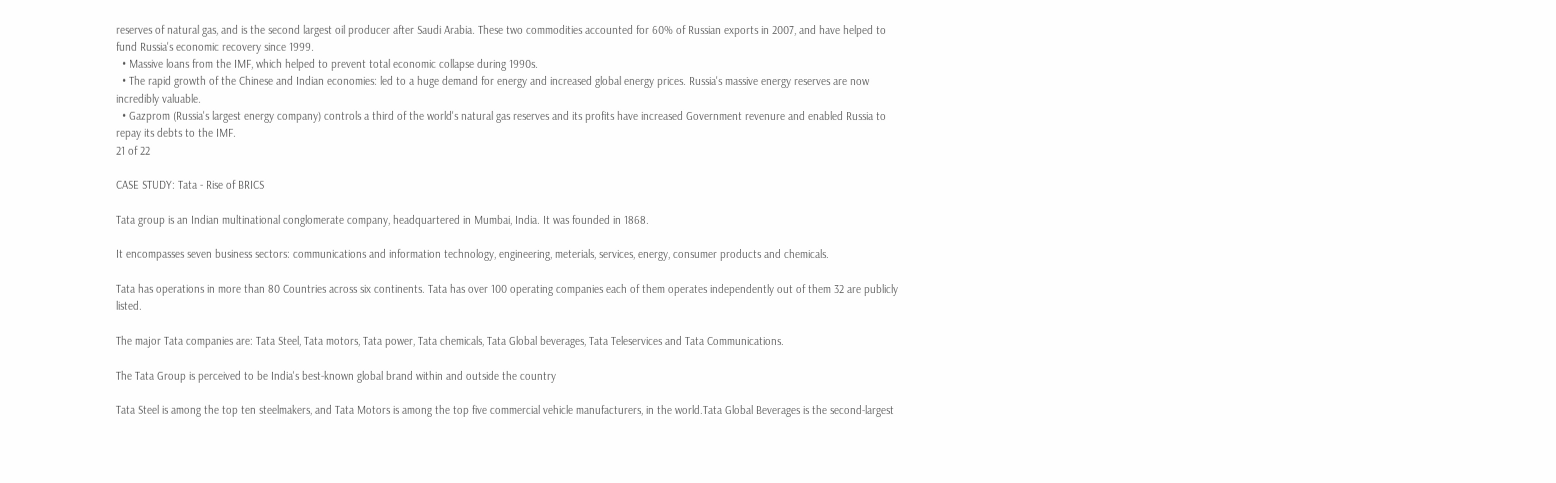reserves of natural gas, and is the second largest oil producer after Saudi Arabia. These two commodities accounted for 60% of Russian exports in 2007, and have helped to fund Russia's economic recovery since 1999.
  • Massive loans from the IMF, which helped to prevent total economic collapse during 1990s.
  • The rapid growth of the Chinese and Indian economies: led to a huge demand for energy and increased global energy prices. Russia's massive energy reserves are now incredibly valuable.
  • Gazprom (Russia's largest energy company) controls a third of the world's natural gas reserves and its profits have increased Government revenure and enabled Russia to repay its debts to the IMF.
21 of 22

CASE STUDY: Tata - Rise of BRICS

Tata group is an Indian multinational conglomerate company, headquartered in Mumbai, India. It was founded in 1868.

It encompasses seven business sectors: communications and information technology, engineering, meterials, services, energy, consumer products and chemicals.

Tata has operations in more than 80 Countries across six continents. Tata has over 100 operating companies each of them operates independently out of them 32 are publicly listed.

The major Tata companies are: Tata Steel, Tata motors, Tata power, Tata chemicals, Tata Global beverages, Tata Teleservices and Tata Communications.

The Tata Group is perceived to be India's best-known global brand within and outside the country

Tata Steel is among the top ten steelmakers, and Tata Motors is among the top five commercial vehicle manufacturers, in the world.Tata Global Beverages is the second-largest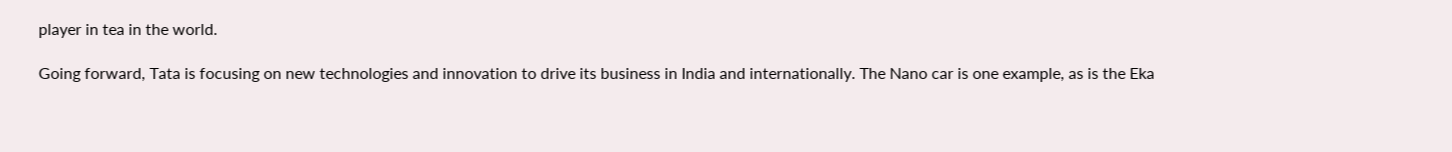player in tea in the world.

Going forward, Tata is focusing on new technologies and innovation to drive its business in India and internationally. The Nano car is one example, as is the Eka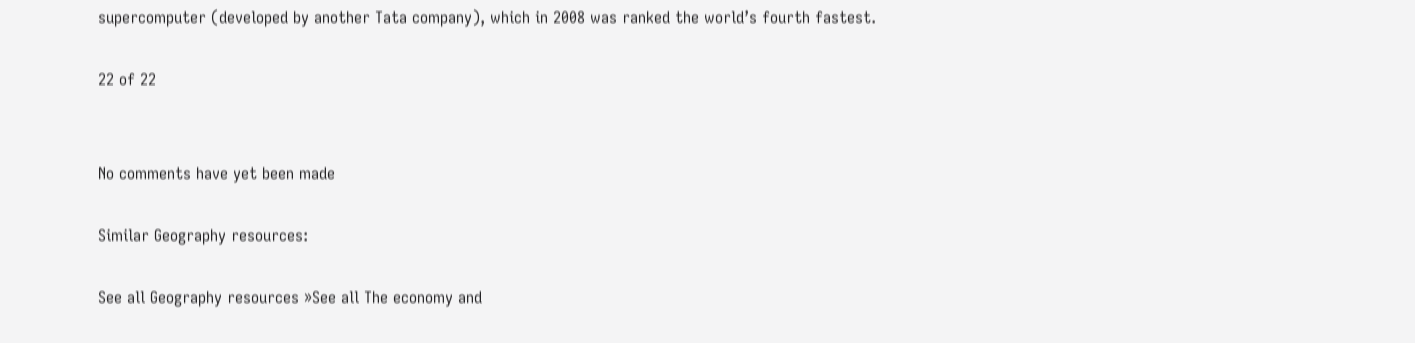supercomputer (developed by another Tata company), which in 2008 was ranked the world’s fourth fastest.

22 of 22


No comments have yet been made

Similar Geography resources:

See all Geography resources »See all The economy and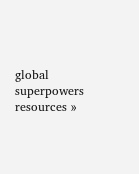global superpowers resources »